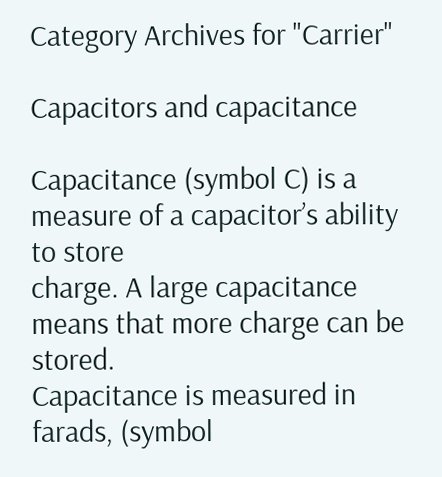Category Archives for "Carrier"

Capacitors and capacitance

Capacitance (symbol C) is a measure of a capacitor’s ability to store
charge. A large capacitance means that more charge can be stored.
Capacitance is measured in farads, (symbol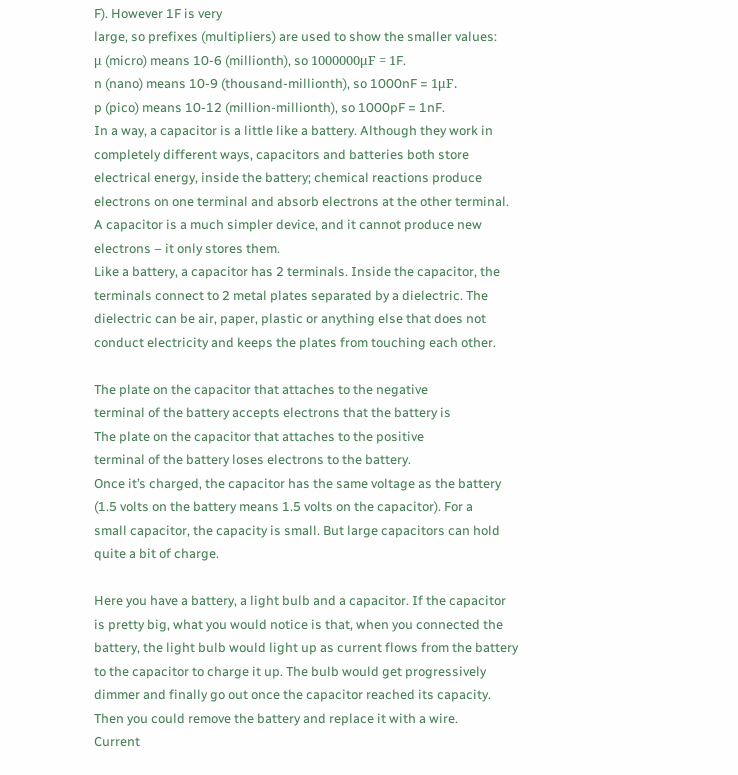F). However 1F is very
large, so prefixes (multipliers) are used to show the smaller values:
μ (micro) means 10-6 (millionth), so 1000000μF = 1F.
n (nano) means 10-9 (thousand-millionth), so 1000nF = 1μF.
p (pico) means 10-12 (million-millionth), so 1000pF = 1nF.
In a way, a capacitor is a little like a battery. Although they work in
completely different ways, capacitors and batteries both store
electrical energy, inside the battery; chemical reactions produce
electrons on one terminal and absorb electrons at the other terminal.
A capacitor is a much simpler device, and it cannot produce new
electrons – it only stores them.
Like a battery, a capacitor has 2 terminals. Inside the capacitor, the
terminals connect to 2 metal plates separated by a dielectric. The
dielectric can be air, paper, plastic or anything else that does not
conduct electricity and keeps the plates from touching each other.

The plate on the capacitor that attaches to the negative
terminal of the battery accepts electrons that the battery is
The plate on the capacitor that attaches to the positive
terminal of the battery loses electrons to the battery.
Once it’s charged, the capacitor has the same voltage as the battery
(1.5 volts on the battery means 1.5 volts on the capacitor). For a
small capacitor, the capacity is small. But large capacitors can hold
quite a bit of charge.

Here you have a battery, a light bulb and a capacitor. If the capacitor
is pretty big, what you would notice is that, when you connected the
battery, the light bulb would light up as current flows from the battery
to the capacitor to charge it up. The bulb would get progressively
dimmer and finally go out once the capacitor reached its capacity.
Then you could remove the battery and replace it with a wire.
Current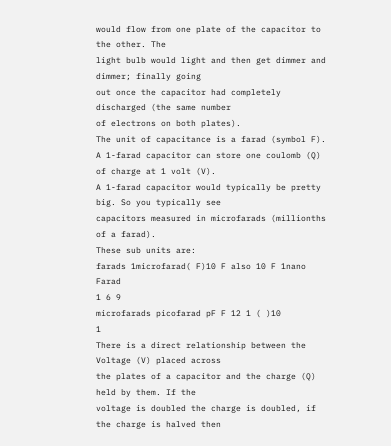would flow from one plate of the capacitor to the other. The
light bulb would light and then get dimmer and dimmer; finally going
out once the capacitor had completely discharged (the same number
of electrons on both plates).
The unit of capacitance is a farad (symbol F).
A 1-farad capacitor can store one coulomb (Q) of charge at 1 volt (V).
A 1-farad capacitor would typically be pretty big. So you typically see
capacitors measured in microfarads (millionths of a farad).
These sub units are:
farads 1microfarad( F)10 F also 10 F 1nano Farad
1 6 9
microfarads picofarad pF F 12 1 ( )10
1
There is a direct relationship between the Voltage (V) placed across
the plates of a capacitor and the charge (Q) held by them. If the
voltage is doubled the charge is doubled, if the charge is halved then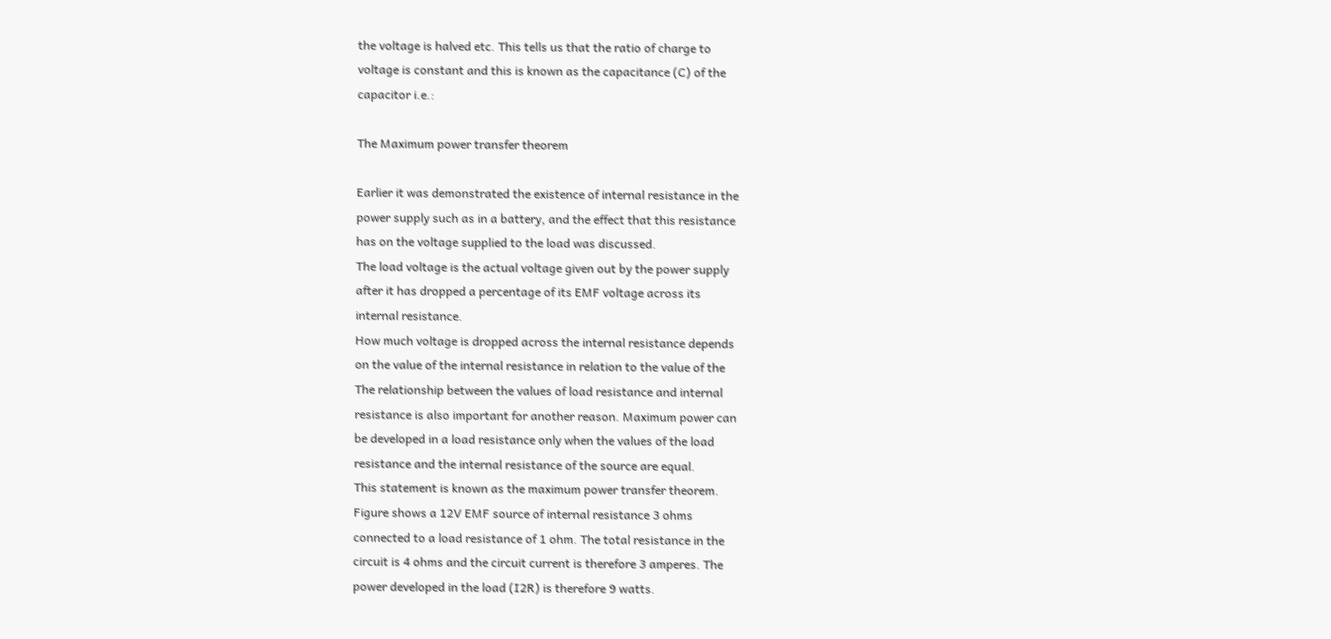the voltage is halved etc. This tells us that the ratio of charge to
voltage is constant and this is known as the capacitance (C) of the
capacitor i.e.:

The Maximum power transfer theorem

Earlier it was demonstrated the existence of internal resistance in the
power supply such as in a battery, and the effect that this resistance
has on the voltage supplied to the load was discussed.
The load voltage is the actual voltage given out by the power supply
after it has dropped a percentage of its EMF voltage across its
internal resistance.
How much voltage is dropped across the internal resistance depends
on the value of the internal resistance in relation to the value of the
The relationship between the values of load resistance and internal
resistance is also important for another reason. Maximum power can
be developed in a load resistance only when the values of the load
resistance and the internal resistance of the source are equal.
This statement is known as the maximum power transfer theorem.
Figure shows a 12V EMF source of internal resistance 3 ohms
connected to a load resistance of 1 ohm. The total resistance in the
circuit is 4 ohms and the circuit current is therefore 3 amperes. The
power developed in the load (I2R) is therefore 9 watts.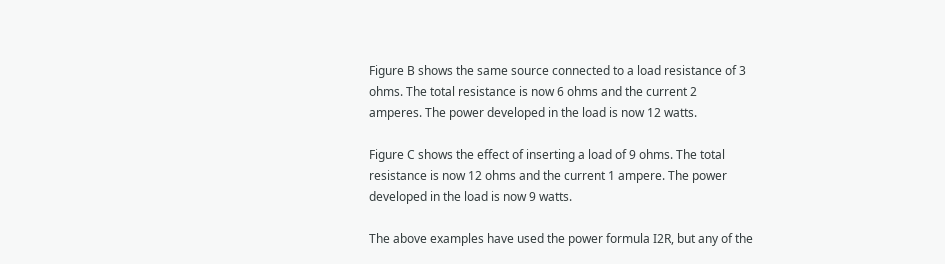Figure B shows the same source connected to a load resistance of 3
ohms. The total resistance is now 6 ohms and the current 2
amperes. The power developed in the load is now 12 watts.

Figure C shows the effect of inserting a load of 9 ohms. The total
resistance is now 12 ohms and the current 1 ampere. The power
developed in the load is now 9 watts.

The above examples have used the power formula I2R, but any of the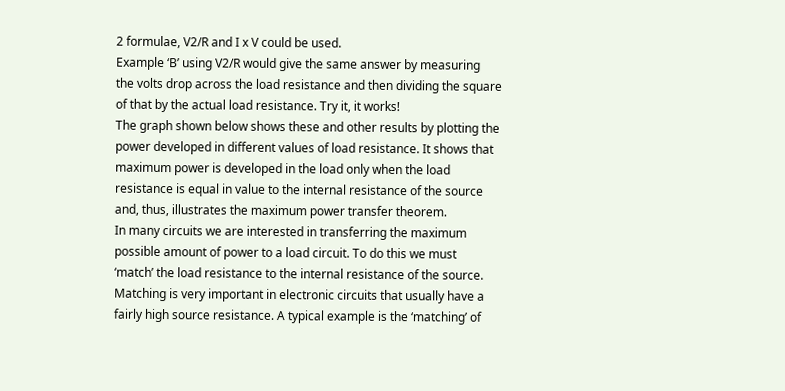2 formulae, V2/R and I x V could be used.
Example ‘B’ using V2/R would give the same answer by measuring
the volts drop across the load resistance and then dividing the square
of that by the actual load resistance. Try it, it works!
The graph shown below shows these and other results by plotting the
power developed in different values of load resistance. It shows that
maximum power is developed in the load only when the load
resistance is equal in value to the internal resistance of the source
and, thus, illustrates the maximum power transfer theorem.
In many circuits we are interested in transferring the maximum
possible amount of power to a load circuit. To do this we must
‘match’ the load resistance to the internal resistance of the source.
Matching is very important in electronic circuits that usually have a
fairly high source resistance. A typical example is the ‘matching’ of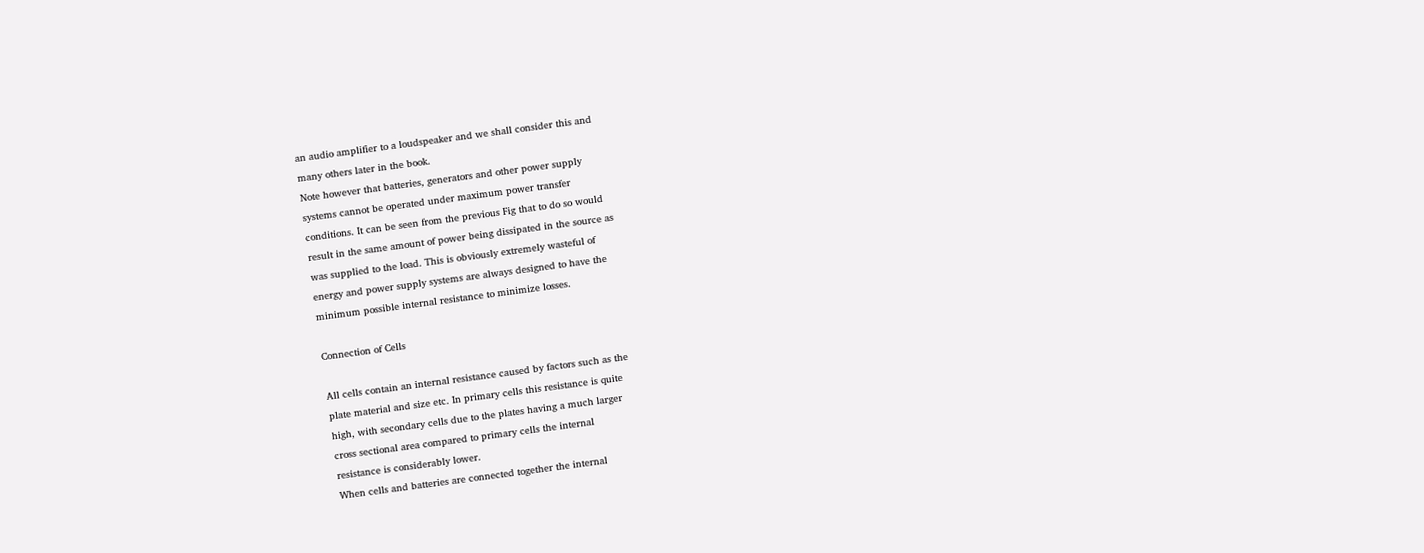an audio amplifier to a loudspeaker and we shall consider this and
many others later in the book.
Note however that batteries, generators and other power supply
systems cannot be operated under maximum power transfer
conditions. It can be seen from the previous Fig that to do so would
result in the same amount of power being dissipated in the source as
was supplied to the load. This is obviously extremely wasteful of
energy and power supply systems are always designed to have the
minimum possible internal resistance to minimize losses.

Connection of Cells

All cells contain an internal resistance caused by factors such as the
plate material and size etc. In primary cells this resistance is quite
high, with secondary cells due to the plates having a much larger
cross sectional area compared to primary cells the internal
resistance is considerably lower.
When cells and batteries are connected together the internal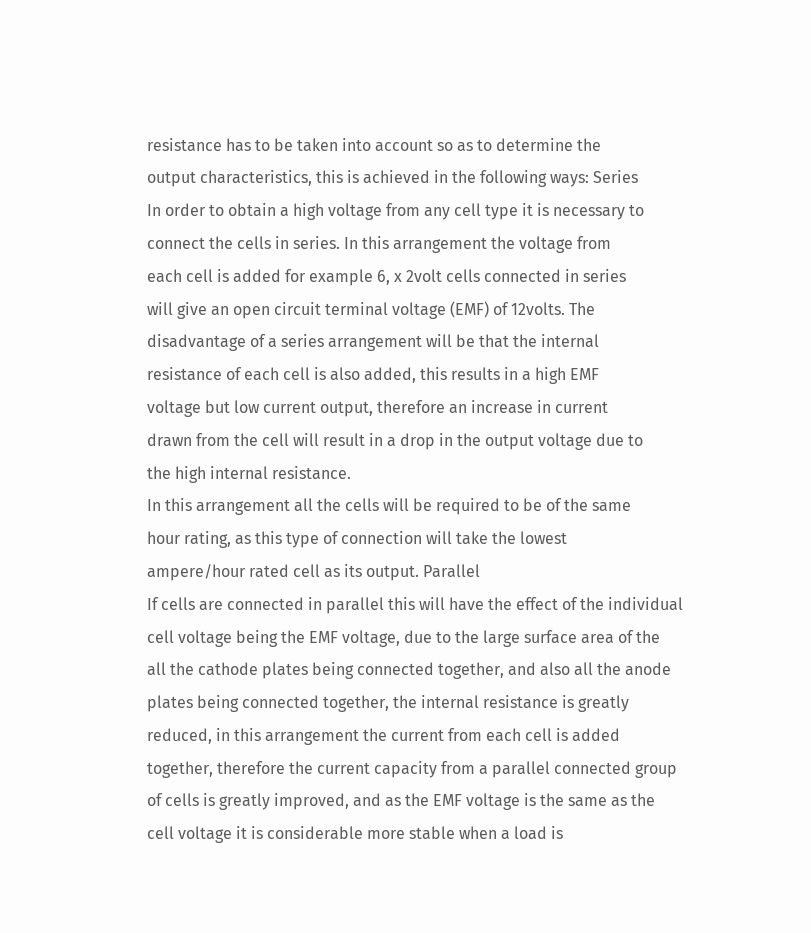resistance has to be taken into account so as to determine the
output characteristics, this is achieved in the following ways: Series
In order to obtain a high voltage from any cell type it is necessary to
connect the cells in series. In this arrangement the voltage from
each cell is added for example 6, x 2volt cells connected in series
will give an open circuit terminal voltage (EMF) of 12volts. The
disadvantage of a series arrangement will be that the internal
resistance of each cell is also added, this results in a high EMF
voltage but low current output, therefore an increase in current
drawn from the cell will result in a drop in the output voltage due to
the high internal resistance.
In this arrangement all the cells will be required to be of the same
hour rating, as this type of connection will take the lowest
ampere/hour rated cell as its output. Parallel
If cells are connected in parallel this will have the effect of the individual
cell voltage being the EMF voltage, due to the large surface area of the
all the cathode plates being connected together, and also all the anode
plates being connected together, the internal resistance is greatly
reduced, in this arrangement the current from each cell is added
together, therefore the current capacity from a parallel connected group
of cells is greatly improved, and as the EMF voltage is the same as the
cell voltage it is considerable more stable when a load is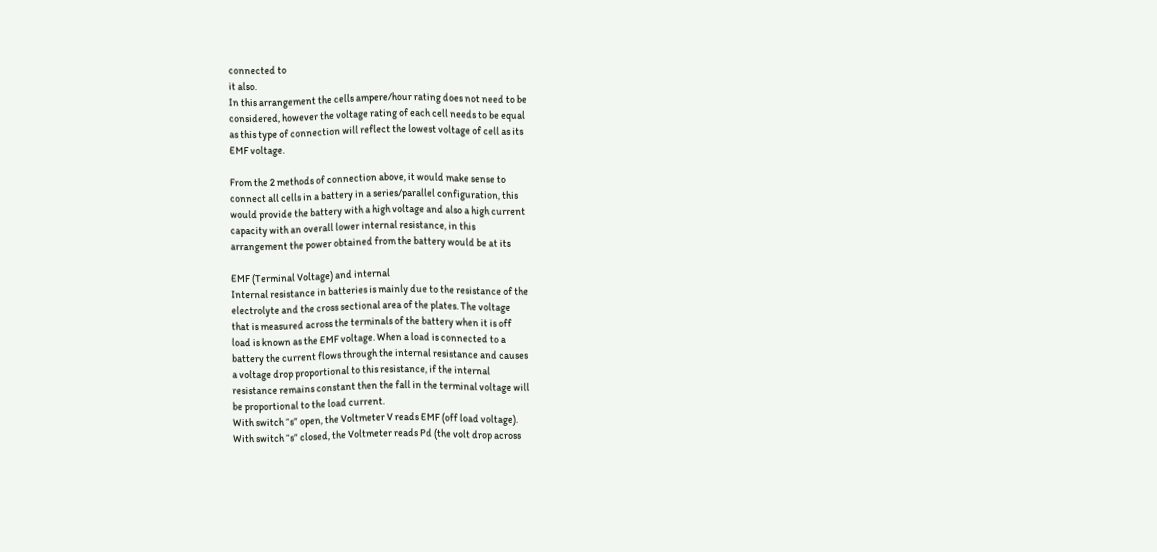connected to
it also.
In this arrangement the cells ampere/hour rating does not need to be
considered, however the voltage rating of each cell needs to be equal
as this type of connection will reflect the lowest voltage of cell as its
EMF voltage.

From the 2 methods of connection above, it would make sense to
connect all cells in a battery in a series/parallel configuration, this
would provide the battery with a high voltage and also a high current
capacity with an overall lower internal resistance, in this
arrangement the power obtained from the battery would be at its

EMF (Terminal Voltage) and internal
Internal resistance in batteries is mainly due to the resistance of the
electrolyte and the cross sectional area of the plates. The voltage
that is measured across the terminals of the battery when it is off
load is known as the EMF voltage. When a load is connected to a
battery the current flows through the internal resistance and causes
a voltage drop proportional to this resistance, if the internal
resistance remains constant then the fall in the terminal voltage will
be proportional to the load current.
With switch “s” open, the Voltmeter V reads EMF (off load voltage).
With switch “s” closed, the Voltmeter reads Pd (the volt drop across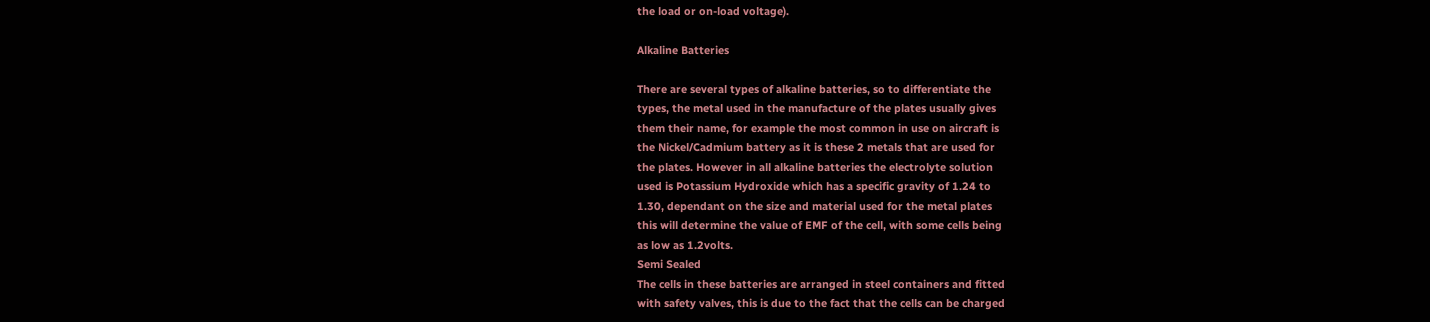the load or on-load voltage).

Alkaline Batteries

There are several types of alkaline batteries, so to differentiate the
types, the metal used in the manufacture of the plates usually gives
them their name, for example the most common in use on aircraft is
the Nickel/Cadmium battery as it is these 2 metals that are used for
the plates. However in all alkaline batteries the electrolyte solution
used is Potassium Hydroxide which has a specific gravity of 1.24 to
1.30, dependant on the size and material used for the metal plates
this will determine the value of EMF of the cell, with some cells being
as low as 1.2volts.
Semi Sealed
The cells in these batteries are arranged in steel containers and fitted
with safety valves, this is due to the fact that the cells can be charged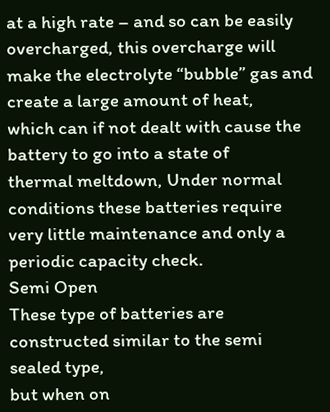at a high rate – and so can be easily overcharged, this overcharge will
make the electrolyte “bubble” gas and create a large amount of heat,
which can if not dealt with cause the battery to go into a state of
thermal meltdown, Under normal conditions these batteries require
very little maintenance and only a periodic capacity check.
Semi Open
These type of batteries are constructed similar to the semi sealed type,
but when on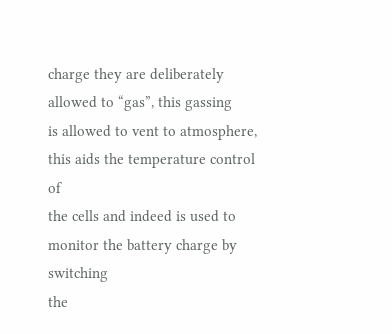charge they are deliberately allowed to “gas”, this gassing
is allowed to vent to atmosphere, this aids the temperature control of
the cells and indeed is used to monitor the battery charge by switching
the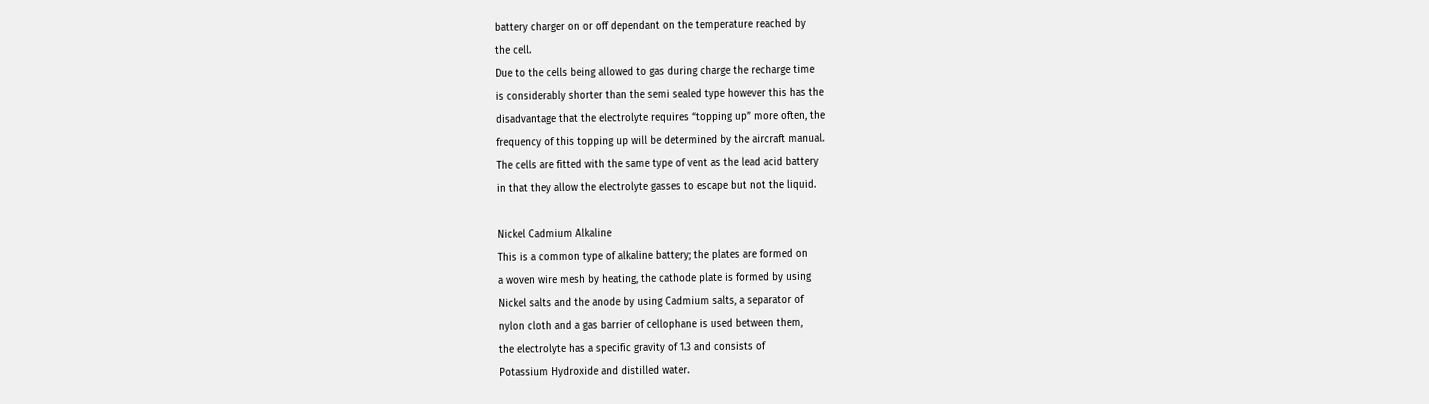battery charger on or off dependant on the temperature reached by
the cell.
Due to the cells being allowed to gas during charge the recharge time
is considerably shorter than the semi sealed type however this has the
disadvantage that the electrolyte requires “topping up” more often, the
frequency of this topping up will be determined by the aircraft manual.
The cells are fitted with the same type of vent as the lead acid battery
in that they allow the electrolyte gasses to escape but not the liquid.

Nickel Cadmium Alkaline
This is a common type of alkaline battery; the plates are formed on
a woven wire mesh by heating, the cathode plate is formed by using
Nickel salts and the anode by using Cadmium salts, a separator of
nylon cloth and a gas barrier of cellophane is used between them,
the electrolyte has a specific gravity of 1.3 and consists of
Potassium Hydroxide and distilled water.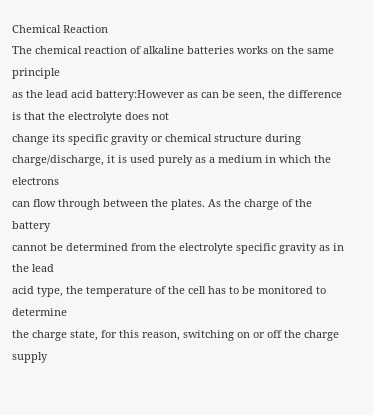Chemical Reaction
The chemical reaction of alkaline batteries works on the same principle
as the lead acid battery:However as can be seen, the difference is that the electrolyte does not
change its specific gravity or chemical structure during
charge/discharge, it is used purely as a medium in which the electrons
can flow through between the plates. As the charge of the battery
cannot be determined from the electrolyte specific gravity as in the lead
acid type, the temperature of the cell has to be monitored to determine
the charge state, for this reason, switching on or off the charge supply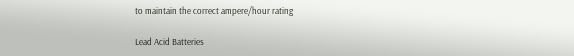to maintain the correct ampere/hour rating

Lead Acid Batteries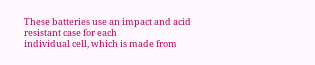These batteries use an impact and acid resistant case for each
individual cell, which is made from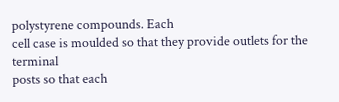polystyrene compounds. Each
cell case is moulded so that they provide outlets for the terminal
posts so that each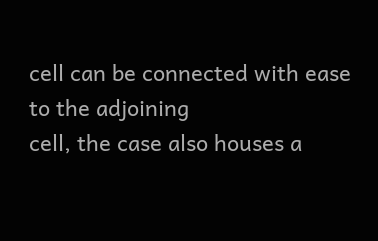cell can be connected with ease to the adjoining
cell, the case also houses a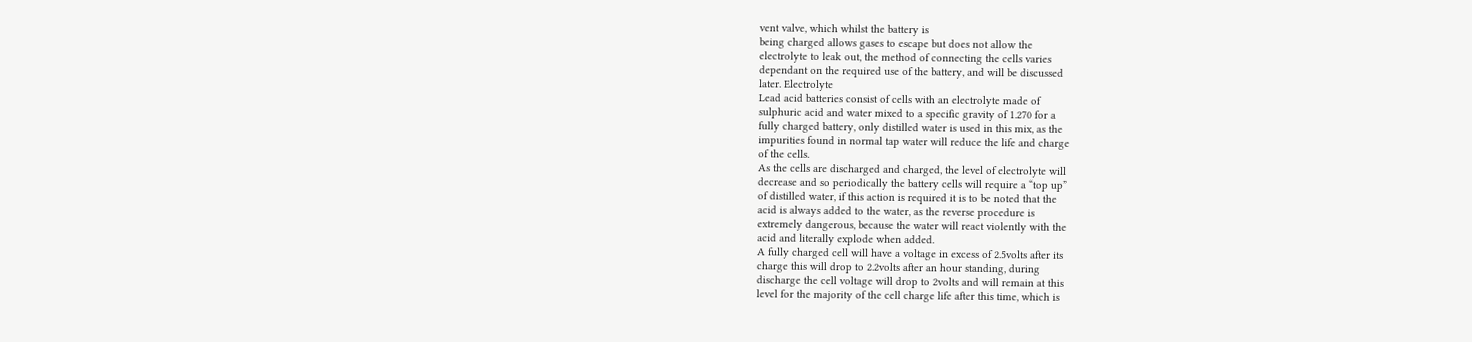vent valve, which whilst the battery is
being charged allows gases to escape but does not allow the
electrolyte to leak out, the method of connecting the cells varies
dependant on the required use of the battery, and will be discussed
later. Electrolyte
Lead acid batteries consist of cells with an electrolyte made of
sulphuric acid and water mixed to a specific gravity of 1.270 for a
fully charged battery, only distilled water is used in this mix, as the
impurities found in normal tap water will reduce the life and charge
of the cells.
As the cells are discharged and charged, the level of electrolyte will
decrease and so periodically the battery cells will require a “top up”
of distilled water, if this action is required it is to be noted that the
acid is always added to the water, as the reverse procedure is
extremely dangerous, because the water will react violently with the
acid and literally explode when added.
A fully charged cell will have a voltage in excess of 2.5volts after its
charge this will drop to 2.2volts after an hour standing, during
discharge the cell voltage will drop to 2volts and will remain at this
level for the majority of the cell charge life after this time, which is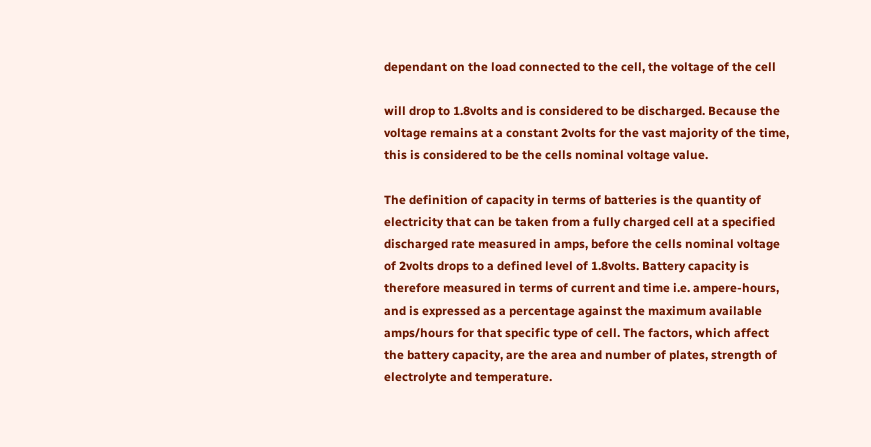dependant on the load connected to the cell, the voltage of the cell

will drop to 1.8volts and is considered to be discharged. Because the
voltage remains at a constant 2volts for the vast majority of the time,
this is considered to be the cells nominal voltage value.

The definition of capacity in terms of batteries is the quantity of
electricity that can be taken from a fully charged cell at a specified
discharged rate measured in amps, before the cells nominal voltage
of 2volts drops to a defined level of 1.8volts. Battery capacity is
therefore measured in terms of current and time i.e. ampere-hours,
and is expressed as a percentage against the maximum available
amps/hours for that specific type of cell. The factors, which affect
the battery capacity, are the area and number of plates, strength of
electrolyte and temperature.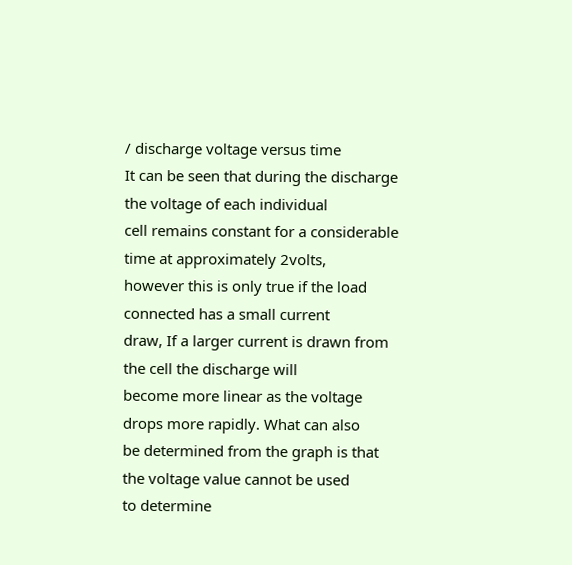/ discharge voltage versus time
It can be seen that during the discharge the voltage of each individual
cell remains constant for a considerable time at approximately 2volts,
however this is only true if the load connected has a small current
draw, If a larger current is drawn from the cell the discharge will
become more linear as the voltage drops more rapidly. What can also
be determined from the graph is that the voltage value cannot be used
to determine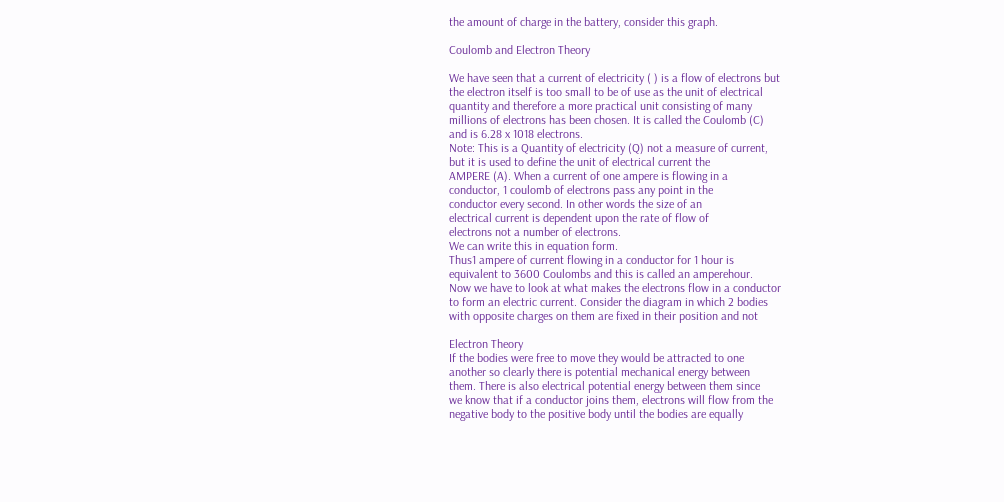the amount of charge in the battery, consider this graph.

Coulomb and Electron Theory

We have seen that a current of electricity ( ) is a flow of electrons but
the electron itself is too small to be of use as the unit of electrical
quantity and therefore a more practical unit consisting of many
millions of electrons has been chosen. It is called the Coulomb (C)
and is 6.28 x 1018 electrons.
Note: This is a Quantity of electricity (Q) not a measure of current,
but it is used to define the unit of electrical current the
AMPERE (A). When a current of one ampere is flowing in a
conductor, 1 coulomb of electrons pass any point in the
conductor every second. In other words the size of an
electrical current is dependent upon the rate of flow of
electrons not a number of electrons.
We can write this in equation form.
Thus1 ampere of current flowing in a conductor for 1 hour is
equivalent to 3600 Coulombs and this is called an amperehour.
Now we have to look at what makes the electrons flow in a conductor
to form an electric current. Consider the diagram in which 2 bodies
with opposite charges on them are fixed in their position and not

Electron Theory
If the bodies were free to move they would be attracted to one
another so clearly there is potential mechanical energy between
them. There is also electrical potential energy between them since
we know that if a conductor joins them, electrons will flow from the
negative body to the positive body until the bodies are equally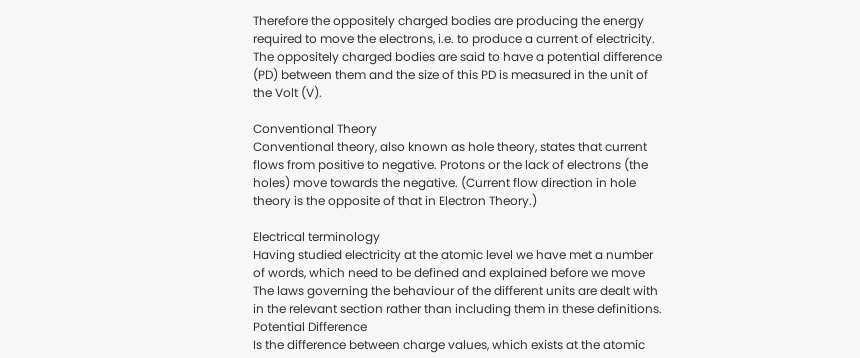Therefore the oppositely charged bodies are producing the energy
required to move the electrons, i.e. to produce a current of electricity.
The oppositely charged bodies are said to have a potential difference
(PD) between them and the size of this PD is measured in the unit of
the Volt (V).

Conventional Theory
Conventional theory, also known as hole theory, states that current
flows from positive to negative. Protons or the lack of electrons (the
holes) move towards the negative. (Current flow direction in hole
theory is the opposite of that in Electron Theory.)

Electrical terminology
Having studied electricity at the atomic level we have met a number
of words, which need to be defined and explained before we move
The laws governing the behaviour of the different units are dealt with
in the relevant section rather than including them in these definitions.
Potential Difference
Is the difference between charge values, which exists at the atomic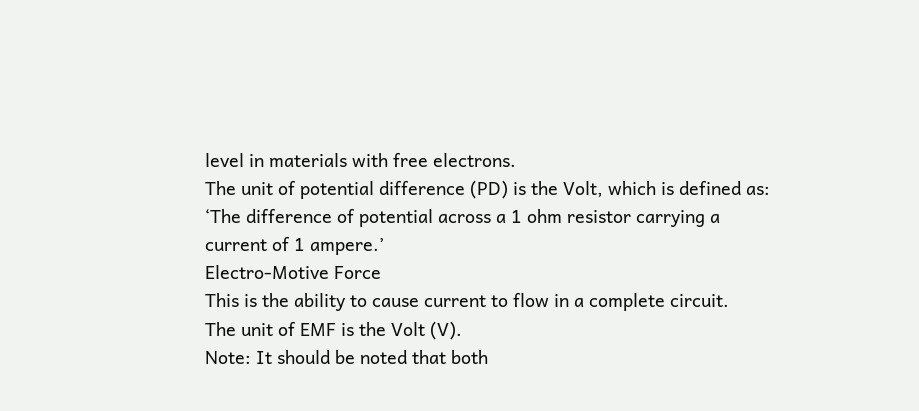level in materials with free electrons.
The unit of potential difference (PD) is the Volt, which is defined as:
‘The difference of potential across a 1 ohm resistor carrying a
current of 1 ampere.’
Electro-Motive Force
This is the ability to cause current to flow in a complete circuit.
The unit of EMF is the Volt (V).
Note: It should be noted that both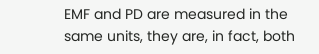EMF and PD are measured in the
same units, they are, in fact, both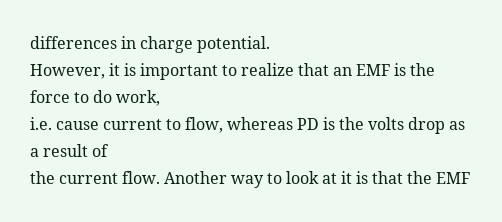differences in charge potential.
However, it is important to realize that an EMF is the force to do work,
i.e. cause current to flow, whereas PD is the volts drop as a result of
the current flow. Another way to look at it is that the EMF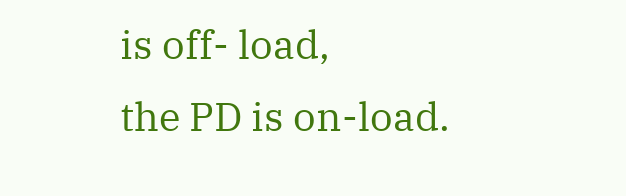is off- load,
the PD is on-load.